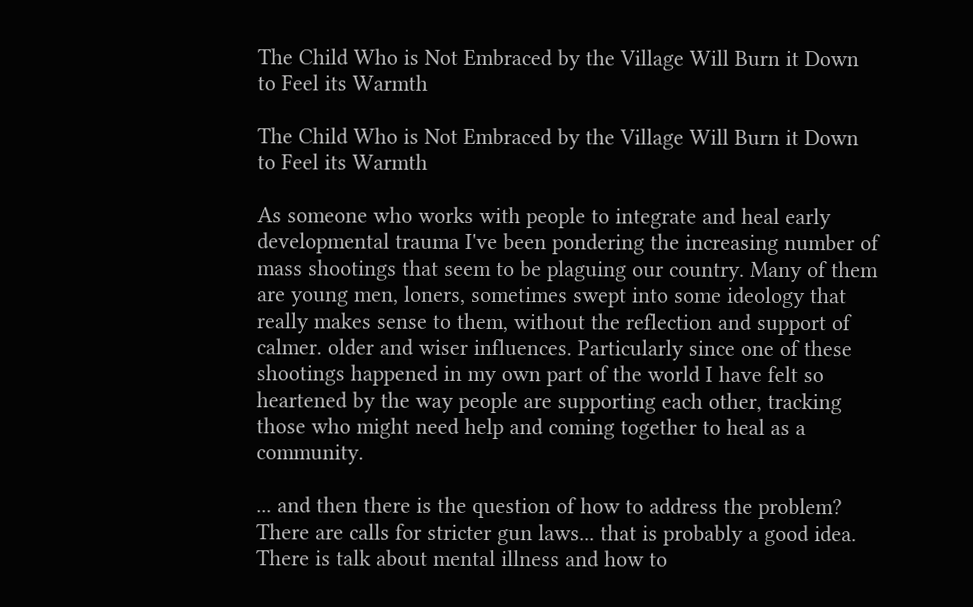The Child Who is Not Embraced by the Village Will Burn it Down to Feel its Warmth

The Child Who is Not Embraced by the Village Will Burn it Down to Feel its Warmth

As someone who works with people to integrate and heal early developmental trauma I've been pondering the increasing number of mass shootings that seem to be plaguing our country. Many of them are young men, loners, sometimes swept into some ideology that really makes sense to them, without the reflection and support of calmer. older and wiser influences. Particularly since one of these shootings happened in my own part of the world I have felt so heartened by the way people are supporting each other, tracking those who might need help and coming together to heal as a community.

... and then there is the question of how to address the problem? There are calls for stricter gun laws... that is probably a good idea. There is talk about mental illness and how to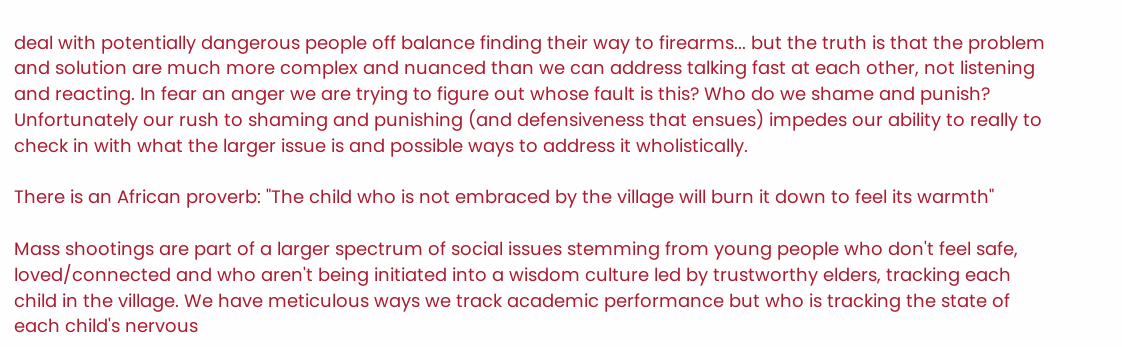deal with potentially dangerous people off balance finding their way to firearms... but the truth is that the problem and solution are much more complex and nuanced than we can address talking fast at each other, not listening and reacting. In fear an anger we are trying to figure out whose fault is this? Who do we shame and punish? Unfortunately our rush to shaming and punishing (and defensiveness that ensues) impedes our ability to really to check in with what the larger issue is and possible ways to address it wholistically.

There is an African proverb: "The child who is not embraced by the village will burn it down to feel its warmth"

Mass shootings are part of a larger spectrum of social issues stemming from young people who don't feel safe, loved/connected and who aren't being initiated into a wisdom culture led by trustworthy elders, tracking each child in the village. We have meticulous ways we track academic performance but who is tracking the state of each child's nervous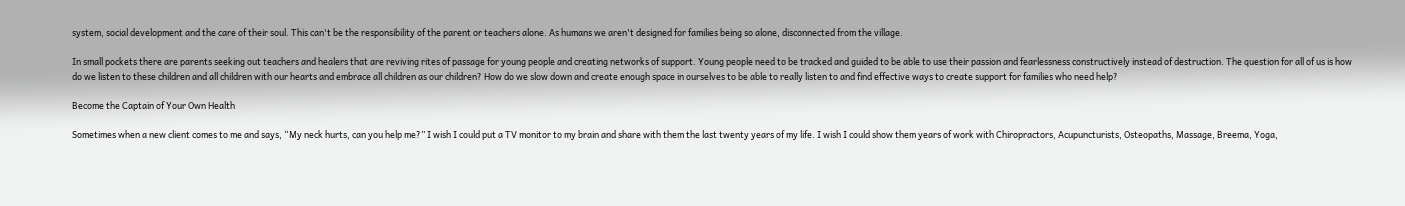system, social development and the care of their soul. This can't be the responsibility of the parent or teachers alone. As humans we aren't designed for families being so alone, disconnected from the village.

In small pockets there are parents seeking out teachers and healers that are reviving rites of passage for young people and creating networks of support. Young people need to be tracked and guided to be able to use their passion and fearlessness constructively instead of destruction. The question for all of us is how do we listen to these children and all children with our hearts and embrace all children as our children? How do we slow down and create enough space in ourselves to be able to really listen to and find effective ways to create support for families who need help?

Become the Captain of Your Own Health

Sometimes when a new client comes to me and says, “My neck hurts, can you help me?” I wish I could put a TV monitor to my brain and share with them the last twenty years of my life. I wish I could show them years of work with Chiropractors, Acupuncturists, Osteopaths, Massage, Breema, Yoga,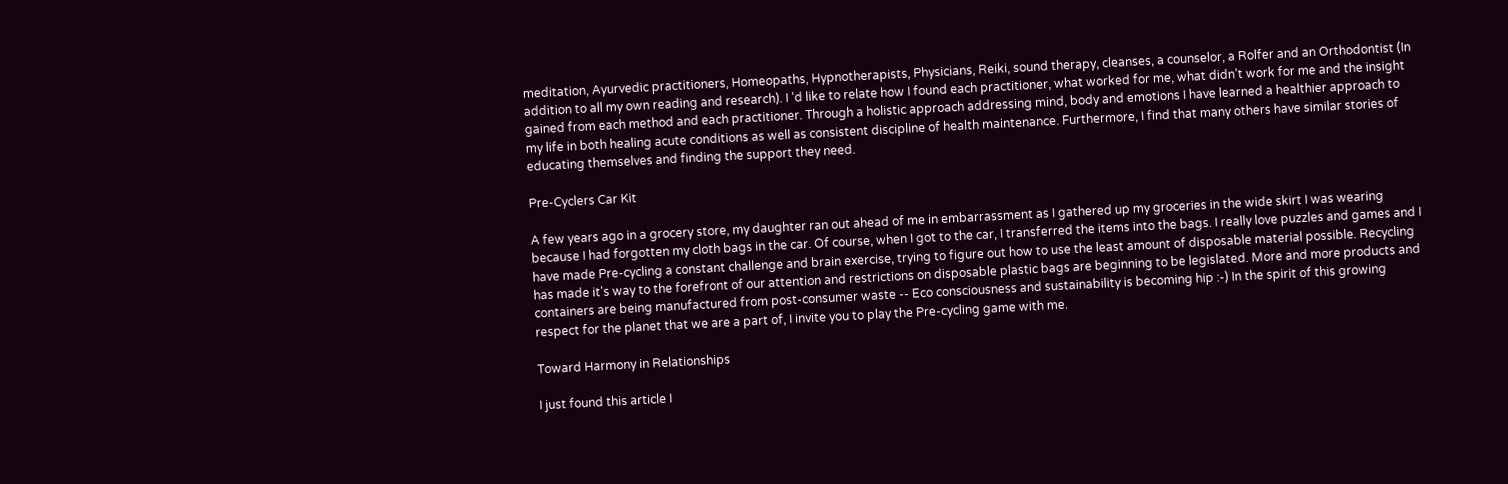meditation, Ayurvedic practitioners, Homeopaths, Hypnotherapists, Physicians, Reiki, sound therapy, cleanses, a counselor, a Rolfer and an Orthodontist (In addition to all my own reading and research). I ‘d like to relate how I found each practitioner, what worked for me, what didn’t work for me and the insight gained from each method and each practitioner. Through a holistic approach addressing mind, body and emotions I have learned a healthier approach to my life in both healing acute conditions as well as consistent discipline of health maintenance. Furthermore, I find that many others have similar stories of educating themselves and finding the support they need.

Pre-Cyclers Car Kit

A few years ago in a grocery store, my daughter ran out ahead of me in embarrassment as I gathered up my groceries in the wide skirt I was wearing because I had forgotten my cloth bags in the car. Of course, when I got to the car, I transferred the items into the bags. I really love puzzles and games and I have made Pre-cycling a constant challenge and brain exercise, trying to figure out how to use the least amount of disposable material possible. Recycling has made it's way to the forefront of our attention and restrictions on disposable plastic bags are beginning to be legislated. More and more products and containers are being manufactured from post-consumer waste -- Eco consciousness and sustainability is becoming hip :-) In the spirit of this growing respect for the planet that we are a part of, I invite you to play the Pre-cycling game with me.

Toward Harmony in Relationships

I just found this article I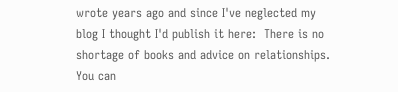wrote years ago and since I've neglected my blog I thought I'd publish it here:  There is no shortage of books and advice on relationships. You can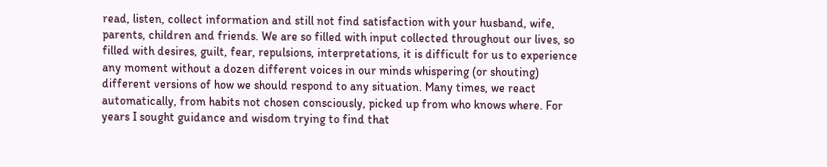read, listen, collect information and still not find satisfaction with your husband, wife, parents, children and friends. We are so filled with input collected throughout our lives, so filled with desires, guilt, fear, repulsions, interpretations, it is difficult for us to experience any moment without a dozen different voices in our minds whispering (or shouting) different versions of how we should respond to any situation. Many times, we react automatically, from habits not chosen consciously, picked up from who knows where. For years I sought guidance and wisdom trying to find that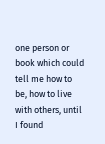one person or book which could tell me how to be, how to live with others, until I found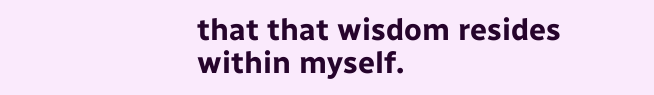that that wisdom resides within myself.